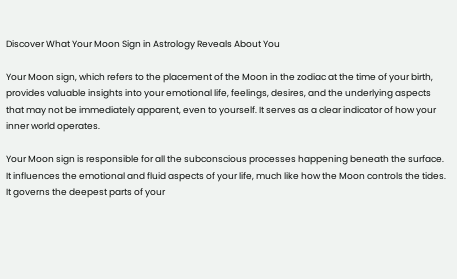Discover What Your Moon Sign in Astrology Reveals About You

Your Moon sign, which refers to the placement of the Moon in the zodiac at the time of your birth, provides valuable insights into your emotional life, feelings, desires, and the underlying aspects that may not be immediately apparent, even to yourself. It serves as a clear indicator of how your inner world operates.

Your Moon sign is responsible for all the subconscious processes happening beneath the surface. It influences the emotional and fluid aspects of your life, much like how the Moon controls the tides. It governs the deepest parts of your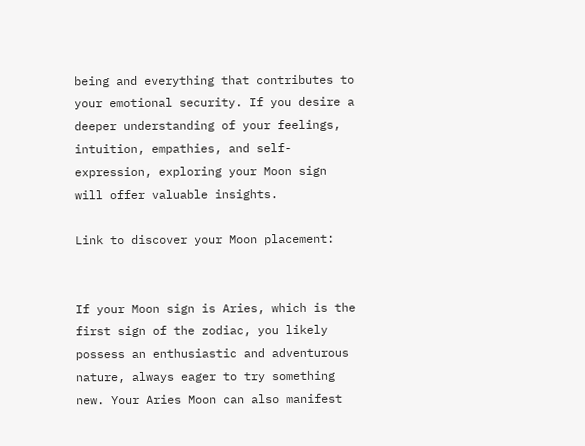being and everything that contributes to your emotional security. If you desire a deeper understanding of your feelings, intuition, empathies, and self-expression, exploring your Moon sign will offer valuable insights.

Link to discover your Moon placement:


If your Moon sign is Aries, which is the first sign of the zodiac, you likely possess an enthusiastic and adventurous nature, always eager to try something new. Your Aries Moon can also manifest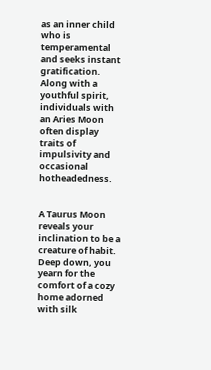as an inner child who is temperamental and seeks instant gratification. Along with a youthful spirit, individuals with an Aries Moon often display traits of impulsivity and occasional hotheadedness.


A Taurus Moon reveals your inclination to be a creature of habit. Deep down, you yearn for the comfort of a cozy home adorned with silk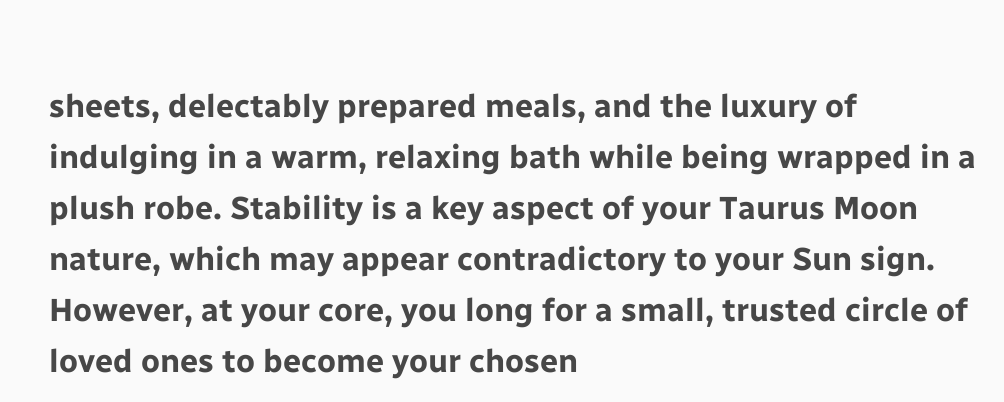sheets, delectably prepared meals, and the luxury of indulging in a warm, relaxing bath while being wrapped in a plush robe. Stability is a key aspect of your Taurus Moon nature, which may appear contradictory to your Sun sign. However, at your core, you long for a small, trusted circle of loved ones to become your chosen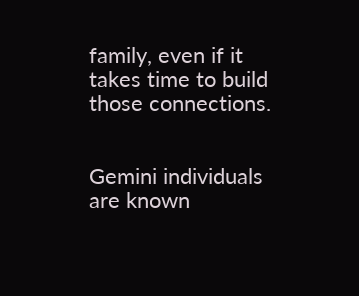family, even if it takes time to build those connections.


Gemini individuals are known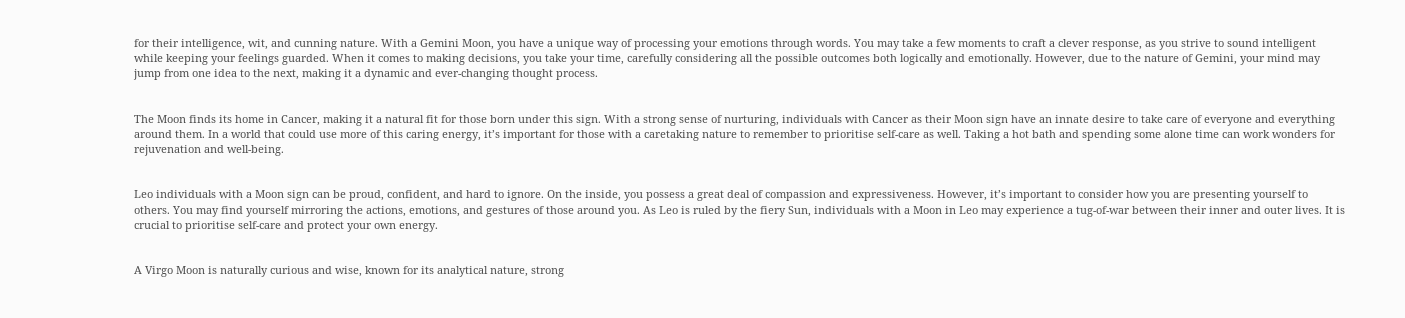for their intelligence, wit, and cunning nature. With a Gemini Moon, you have a unique way of processing your emotions through words. You may take a few moments to craft a clever response, as you strive to sound intelligent while keeping your feelings guarded. When it comes to making decisions, you take your time, carefully considering all the possible outcomes both logically and emotionally. However, due to the nature of Gemini, your mind may jump from one idea to the next, making it a dynamic and ever-changing thought process.


The Moon finds its home in Cancer, making it a natural fit for those born under this sign. With a strong sense of nurturing, individuals with Cancer as their Moon sign have an innate desire to take care of everyone and everything around them. In a world that could use more of this caring energy, it’s important for those with a caretaking nature to remember to prioritise self-care as well. Taking a hot bath and spending some alone time can work wonders for rejuvenation and well-being.


Leo individuals with a Moon sign can be proud, confident, and hard to ignore. On the inside, you possess a great deal of compassion and expressiveness. However, it’s important to consider how you are presenting yourself to others. You may find yourself mirroring the actions, emotions, and gestures of those around you. As Leo is ruled by the fiery Sun, individuals with a Moon in Leo may experience a tug-of-war between their inner and outer lives. It is crucial to prioritise self-care and protect your own energy.


A Virgo Moon is naturally curious and wise, known for its analytical nature, strong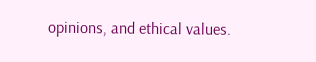opinions, and ethical values.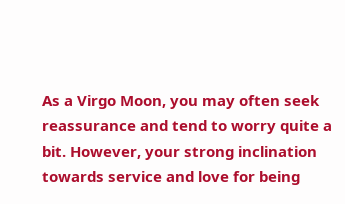As a Virgo Moon, you may often seek reassurance and tend to worry quite a bit. However, your strong inclination towards service and love for being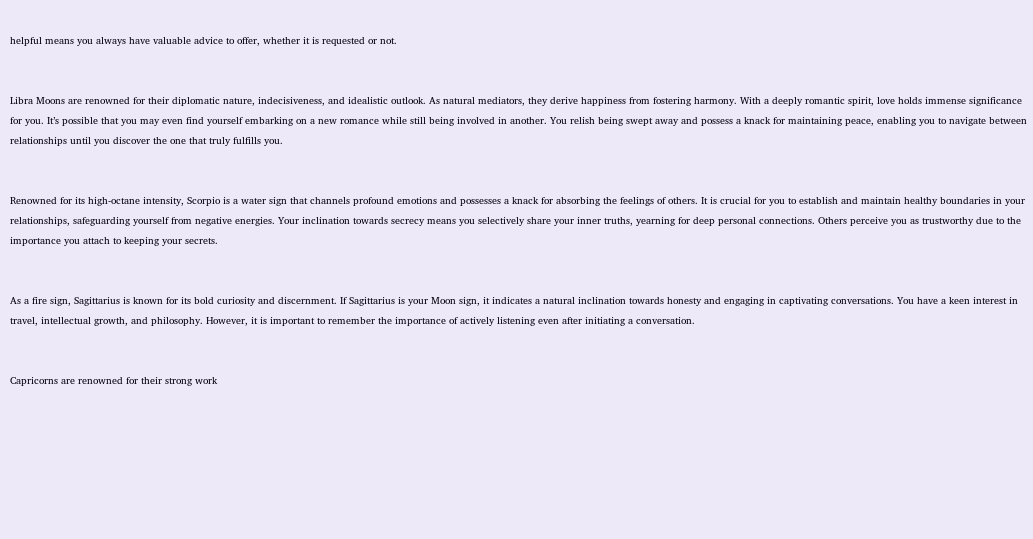helpful means you always have valuable advice to offer, whether it is requested or not.


Libra Moons are renowned for their diplomatic nature, indecisiveness, and idealistic outlook. As natural mediators, they derive happiness from fostering harmony. With a deeply romantic spirit, love holds immense significance for you. It’s possible that you may even find yourself embarking on a new romance while still being involved in another. You relish being swept away and possess a knack for maintaining peace, enabling you to navigate between relationships until you discover the one that truly fulfills you.


Renowned for its high-octane intensity, Scorpio is a water sign that channels profound emotions and possesses a knack for absorbing the feelings of others. It is crucial for you to establish and maintain healthy boundaries in your relationships, safeguarding yourself from negative energies. Your inclination towards secrecy means you selectively share your inner truths, yearning for deep personal connections. Others perceive you as trustworthy due to the importance you attach to keeping your secrets.


As a fire sign, Sagittarius is known for its bold curiosity and discernment. If Sagittarius is your Moon sign, it indicates a natural inclination towards honesty and engaging in captivating conversations. You have a keen interest in travel, intellectual growth, and philosophy. However, it is important to remember the importance of actively listening even after initiating a conversation.


Capricorns are renowned for their strong work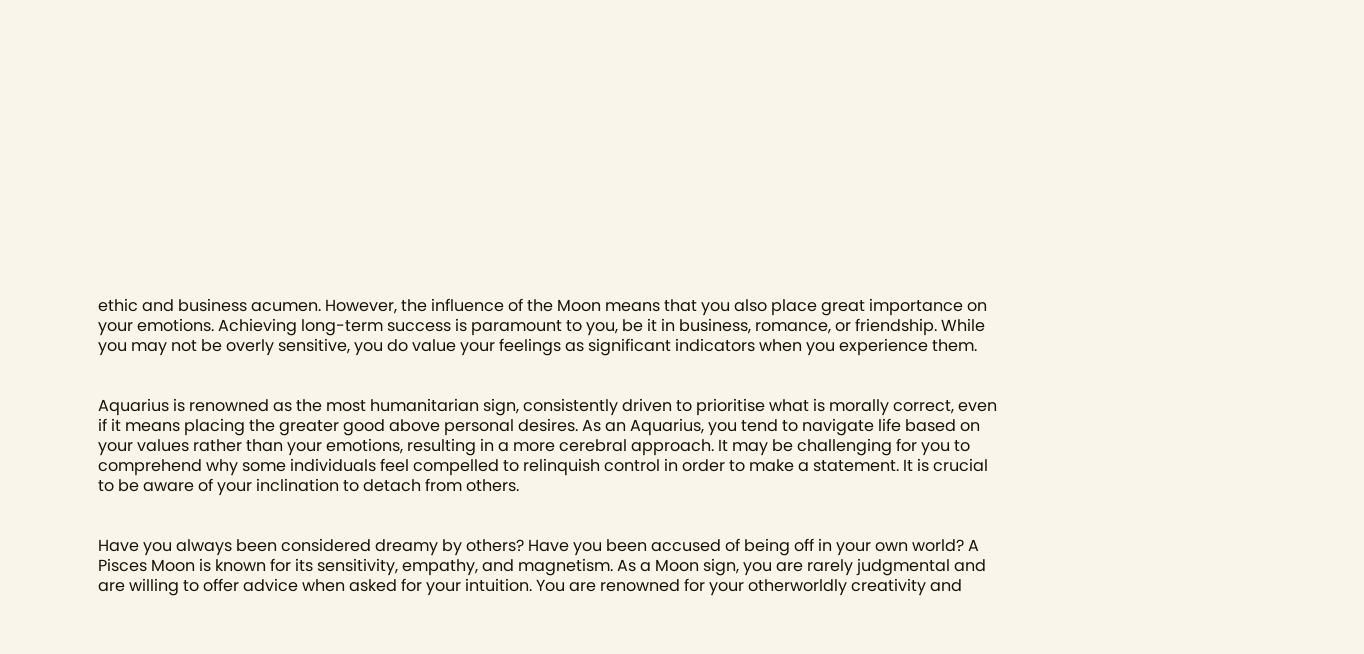ethic and business acumen. However, the influence of the Moon means that you also place great importance on your emotions. Achieving long-term success is paramount to you, be it in business, romance, or friendship. While you may not be overly sensitive, you do value your feelings as significant indicators when you experience them.


Aquarius is renowned as the most humanitarian sign, consistently driven to prioritise what is morally correct, even if it means placing the greater good above personal desires. As an Aquarius, you tend to navigate life based on your values rather than your emotions, resulting in a more cerebral approach. It may be challenging for you to comprehend why some individuals feel compelled to relinquish control in order to make a statement. It is crucial to be aware of your inclination to detach from others.


Have you always been considered dreamy by others? Have you been accused of being off in your own world? A Pisces Moon is known for its sensitivity, empathy, and magnetism. As a Moon sign, you are rarely judgmental and are willing to offer advice when asked for your intuition. You are renowned for your otherworldly creativity and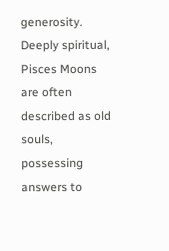generosity. Deeply spiritual, Pisces Moons are often described as old souls, possessing answers to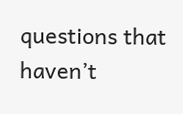questions that haven’t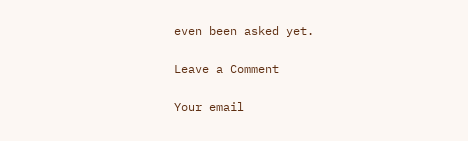even been asked yet.

Leave a Comment

Your email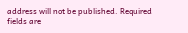address will not be published. Required fields are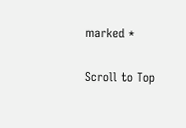marked *

Scroll to Top